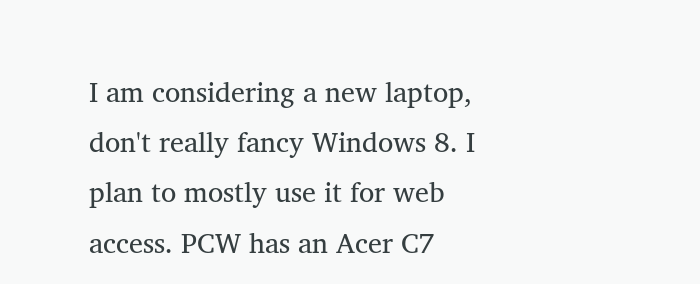I am considering a new laptop, don't really fancy Windows 8. I plan to mostly use it for web access. PCW has an Acer C7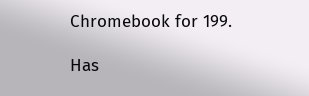Chromebook for 199.

Has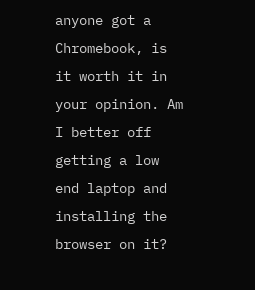anyone got a Chromebook, is it worth it in your opinion. Am I better off getting a low end laptop and installing the browser on it?